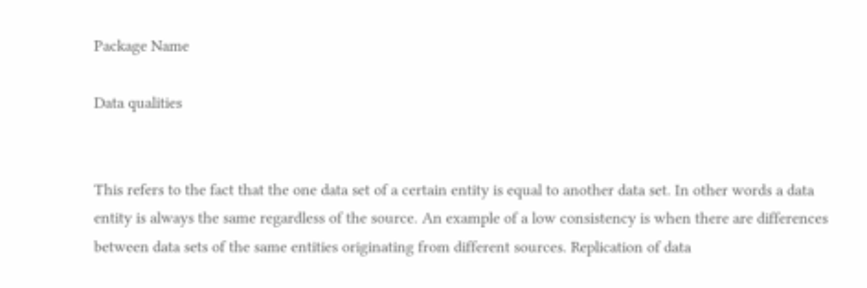Package Name

Data qualities


This refers to the fact that the one data set of a certain entity is equal to another data set. In other words a data entity is always the same regardless of the source. An example of a low consistency is when there are differences between data sets of the same entities originating from different sources. Replication of data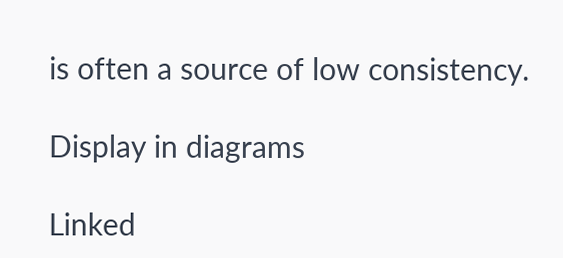is often a source of low consistency.

Display in diagrams

Linked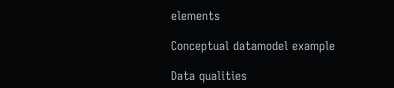elements

Conceptual datamodel example

Data qualities